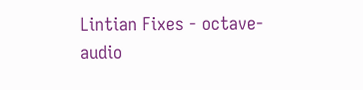Lintian Fixes - octave-audio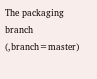The packaging branch (,branch=master)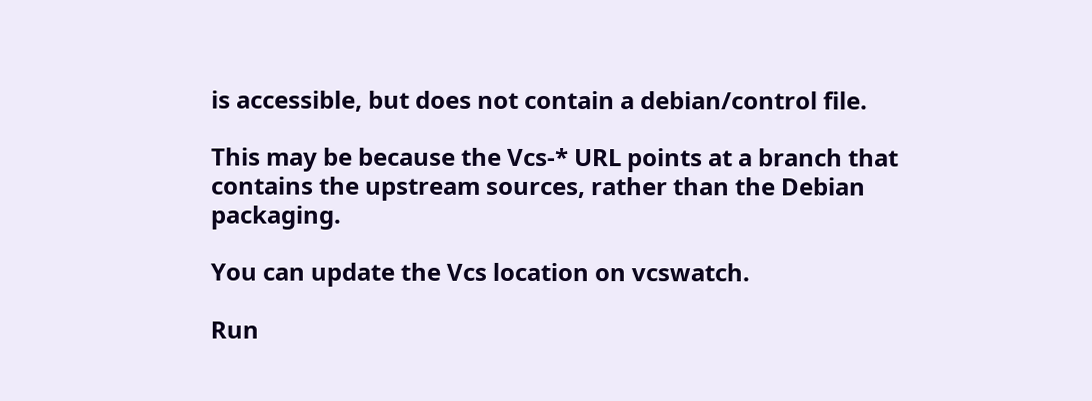is accessible, but does not contain a debian/control file.

This may be because the Vcs-* URL points at a branch that contains the upstream sources, rather than the Debian packaging.

You can update the Vcs location on vcswatch.

Run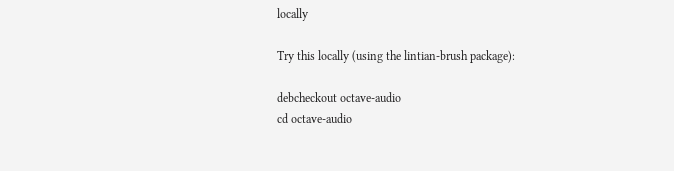locally

Try this locally (using the lintian-brush package):

debcheckout octave-audio
cd octave-audio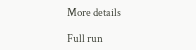More details

Full run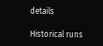details

Historical runs